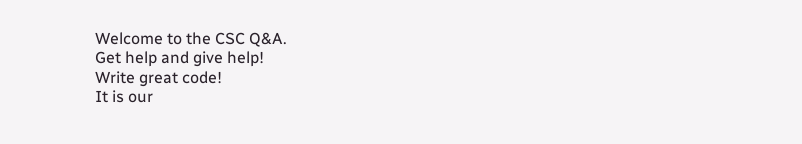Welcome to the CSC Q&A.
Get help and give help!
Write great code!
It is our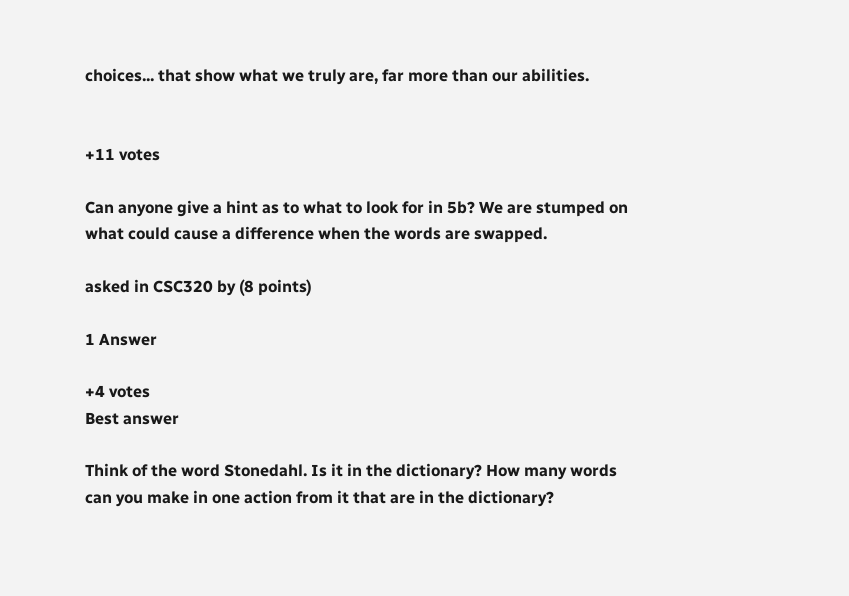choices... that show what we truly are, far more than our abilities.


+11 votes

Can anyone give a hint as to what to look for in 5b? We are stumped on what could cause a difference when the words are swapped.

asked in CSC320 by (8 points)

1 Answer

+4 votes
Best answer

Think of the word Stonedahl. Is it in the dictionary? How many words can you make in one action from it that are in the dictionary?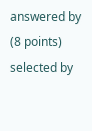answered by (8 points)
selected by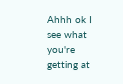Ahhh ok I see what you're getting at